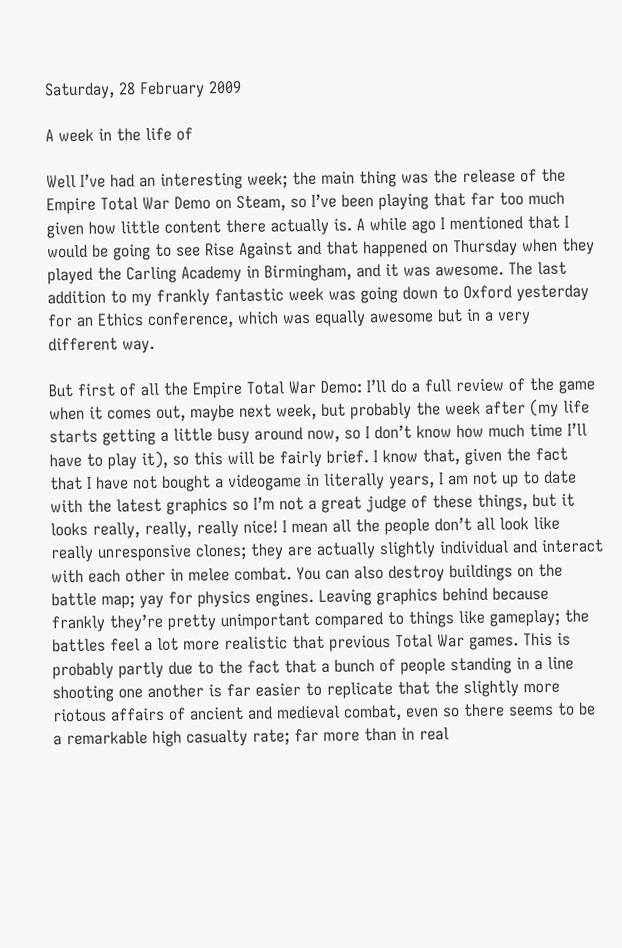Saturday, 28 February 2009

A week in the life of

Well I’ve had an interesting week; the main thing was the release of the Empire Total War Demo on Steam, so I’ve been playing that far too much given how little content there actually is. A while ago I mentioned that I would be going to see Rise Against and that happened on Thursday when they played the Carling Academy in Birmingham, and it was awesome. The last addition to my frankly fantastic week was going down to Oxford yesterday for an Ethics conference, which was equally awesome but in a very different way.

But first of all the Empire Total War Demo: I’ll do a full review of the game when it comes out, maybe next week, but probably the week after (my life starts getting a little busy around now, so I don’t know how much time I’ll have to play it), so this will be fairly brief. I know that, given the fact that I have not bought a videogame in literally years, I am not up to date with the latest graphics so I’m not a great judge of these things, but it looks really, really, really nice! I mean all the people don’t all look like really unresponsive clones; they are actually slightly individual and interact with each other in melee combat. You can also destroy buildings on the battle map; yay for physics engines. Leaving graphics behind because frankly they’re pretty unimportant compared to things like gameplay; the battles feel a lot more realistic that previous Total War games. This is probably partly due to the fact that a bunch of people standing in a line shooting one another is far easier to replicate that the slightly more riotous affairs of ancient and medieval combat, even so there seems to be a remarkable high casualty rate; far more than in real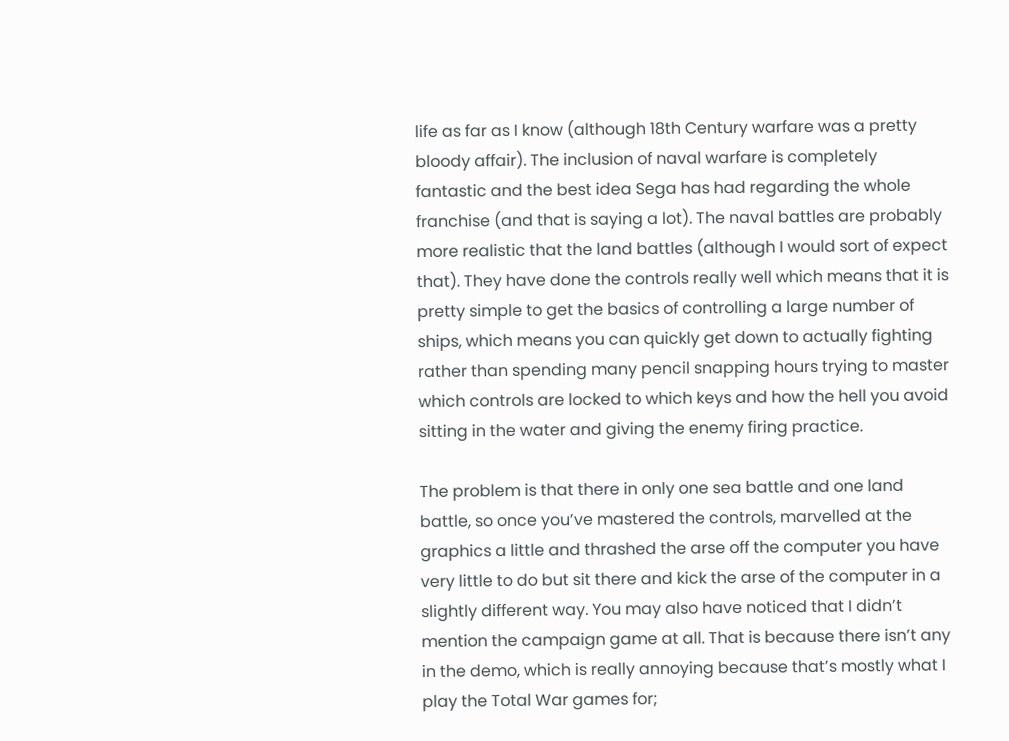life as far as I know (although 18th Century warfare was a pretty bloody affair). The inclusion of naval warfare is completely fantastic and the best idea Sega has had regarding the whole franchise (and that is saying a lot). The naval battles are probably more realistic that the land battles (although I would sort of expect that). They have done the controls really well which means that it is pretty simple to get the basics of controlling a large number of ships, which means you can quickly get down to actually fighting rather than spending many pencil snapping hours trying to master which controls are locked to which keys and how the hell you avoid sitting in the water and giving the enemy firing practice.

The problem is that there in only one sea battle and one land battle, so once you’ve mastered the controls, marvelled at the graphics a little and thrashed the arse off the computer you have very little to do but sit there and kick the arse of the computer in a slightly different way. You may also have noticed that I didn’t mention the campaign game at all. That is because there isn’t any in the demo, which is really annoying because that’s mostly what I play the Total War games for;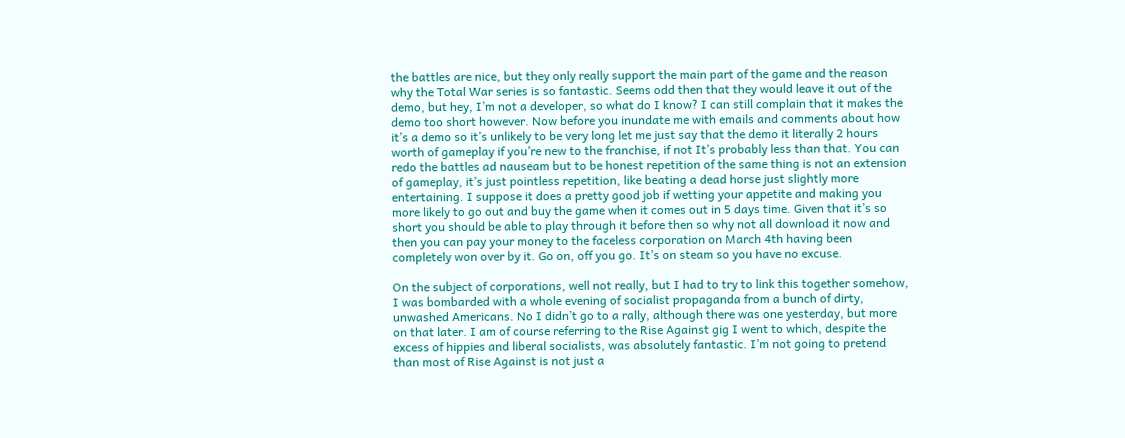the battles are nice, but they only really support the main part of the game and the reason why the Total War series is so fantastic. Seems odd then that they would leave it out of the demo, but hey, I’m not a developer, so what do I know? I can still complain that it makes the demo too short however. Now before you inundate me with emails and comments about how it’s a demo so it’s unlikely to be very long let me just say that the demo it literally 2 hours worth of gameplay if you’re new to the franchise, if not It’s probably less than that. You can redo the battles ad nauseam but to be honest repetition of the same thing is not an extension of gameplay, it’s just pointless repetition, like beating a dead horse just slightly more entertaining. I suppose it does a pretty good job if wetting your appetite and making you more likely to go out and buy the game when it comes out in 5 days time. Given that it’s so short you should be able to play through it before then so why not all download it now and then you can pay your money to the faceless corporation on March 4th having been completely won over by it. Go on, off you go. It’s on steam so you have no excuse.

On the subject of corporations, well not really, but I had to try to link this together somehow, I was bombarded with a whole evening of socialist propaganda from a bunch of dirty, unwashed Americans. No I didn’t go to a rally, although there was one yesterday, but more on that later. I am of course referring to the Rise Against gig I went to which, despite the excess of hippies and liberal socialists, was absolutely fantastic. I’m not going to pretend than most of Rise Against is not just a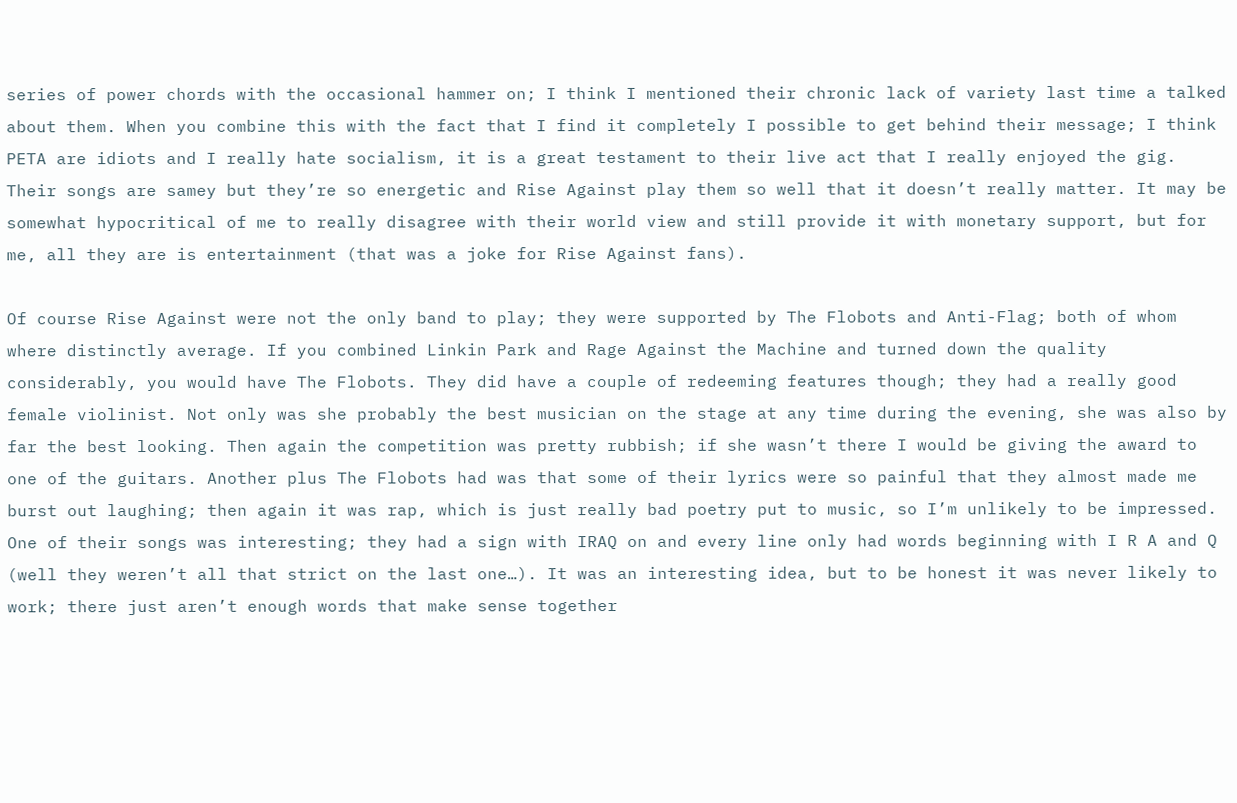series of power chords with the occasional hammer on; I think I mentioned their chronic lack of variety last time a talked about them. When you combine this with the fact that I find it completely I possible to get behind their message; I think PETA are idiots and I really hate socialism, it is a great testament to their live act that I really enjoyed the gig. Their songs are samey but they’re so energetic and Rise Against play them so well that it doesn’t really matter. It may be somewhat hypocritical of me to really disagree with their world view and still provide it with monetary support, but for me, all they are is entertainment (that was a joke for Rise Against fans).

Of course Rise Against were not the only band to play; they were supported by The Flobots and Anti-Flag; both of whom where distinctly average. If you combined Linkin Park and Rage Against the Machine and turned down the quality considerably, you would have The Flobots. They did have a couple of redeeming features though; they had a really good female violinist. Not only was she probably the best musician on the stage at any time during the evening, she was also by far the best looking. Then again the competition was pretty rubbish; if she wasn’t there I would be giving the award to one of the guitars. Another plus The Flobots had was that some of their lyrics were so painful that they almost made me burst out laughing; then again it was rap, which is just really bad poetry put to music, so I’m unlikely to be impressed. One of their songs was interesting; they had a sign with IRAQ on and every line only had words beginning with I R A and Q (well they weren’t all that strict on the last one…). It was an interesting idea, but to be honest it was never likely to work; there just aren’t enough words that make sense together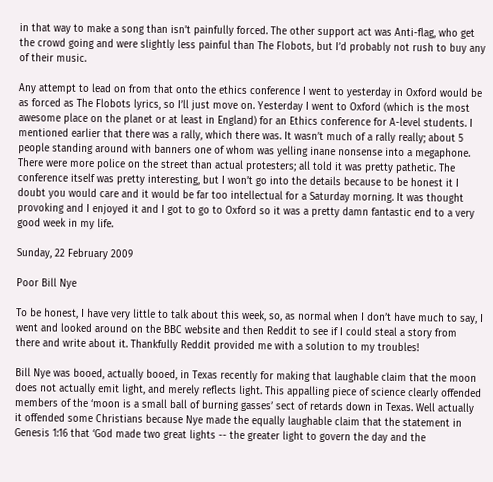in that way to make a song than isn’t painfully forced. The other support act was Anti-flag, who get the crowd going and were slightly less painful than The Flobots, but I’d probably not rush to buy any of their music.

Any attempt to lead on from that onto the ethics conference I went to yesterday in Oxford would be as forced as The Flobots lyrics, so I’ll just move on. Yesterday I went to Oxford (which is the most awesome place on the planet or at least in England) for an Ethics conference for A-level students. I mentioned earlier that there was a rally, which there was. It wasn’t much of a rally really; about 5 people standing around with banners one of whom was yelling inane nonsense into a megaphone. There were more police on the street than actual protesters; all told it was pretty pathetic. The conference itself was pretty interesting, but I won’t go into the details because to be honest it I doubt you would care and it would be far too intellectual for a Saturday morning. It was thought provoking and I enjoyed it and I got to go to Oxford so it was a pretty damn fantastic end to a very good week in my life.

Sunday, 22 February 2009

Poor Bill Nye

To be honest, I have very little to talk about this week, so, as normal when I don’t have much to say, I went and looked around on the BBC website and then Reddit to see if I could steal a story from there and write about it. Thankfully Reddit provided me with a solution to my troubles!

Bill Nye was booed, actually booed, in Texas recently for making that laughable claim that the moon does not actually emit light, and merely reflects light. This appalling piece of science clearly offended members of the ‘moon is a small ball of burning gasses’ sect of retards down in Texas. Well actually it offended some Christians because Nye made the equally laughable claim that the statement in Genesis 1:16 that ‘God made two great lights -- the greater light to govern the day and the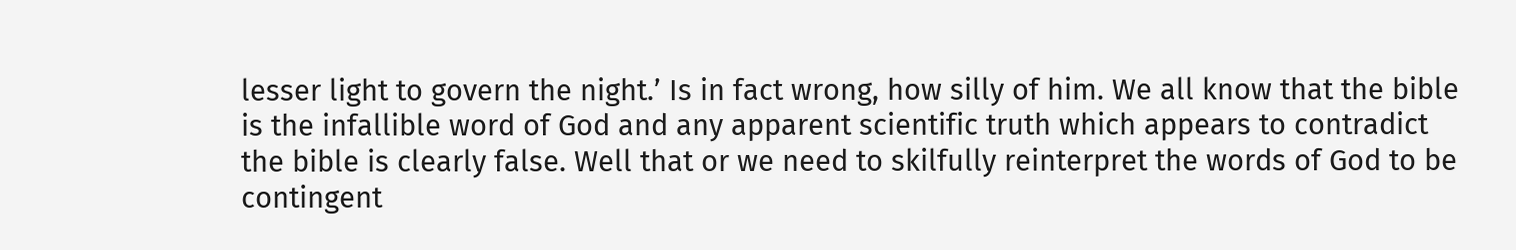lesser light to govern the night.’ Is in fact wrong, how silly of him. We all know that the bible is the infallible word of God and any apparent scientific truth which appears to contradict the bible is clearly false. Well that or we need to skilfully reinterpret the words of God to be contingent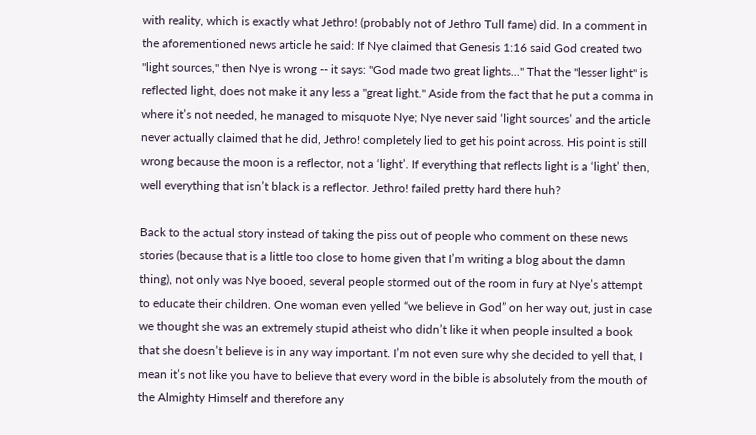with reality, which is exactly what Jethro! (probably not of Jethro Tull fame) did. In a comment in the aforementioned news article he said: If Nye claimed that Genesis 1:16 said God created two "light sources," then Nye is wrong -- it says: "God made two great lights..." That the "lesser light" is reflected light, does not make it any less a "great light." Aside from the fact that he put a comma in where it’s not needed, he managed to misquote Nye; Nye never said ‘light sources’ and the article never actually claimed that he did, Jethro! completely lied to get his point across. His point is still wrong because the moon is a reflector, not a ‘light’. If everything that reflects light is a ‘light’ then, well everything that isn’t black is a reflector. Jethro! failed pretty hard there huh?

Back to the actual story instead of taking the piss out of people who comment on these news stories (because that is a little too close to home given that I’m writing a blog about the damn thing), not only was Nye booed, several people stormed out of the room in fury at Nye’s attempt to educate their children. One woman even yelled “we believe in God” on her way out, just in case we thought she was an extremely stupid atheist who didn’t like it when people insulted a book that she doesn’t believe is in any way important. I’m not even sure why she decided to yell that, I mean it’s not like you have to believe that every word in the bible is absolutely from the mouth of the Almighty Himself and therefore any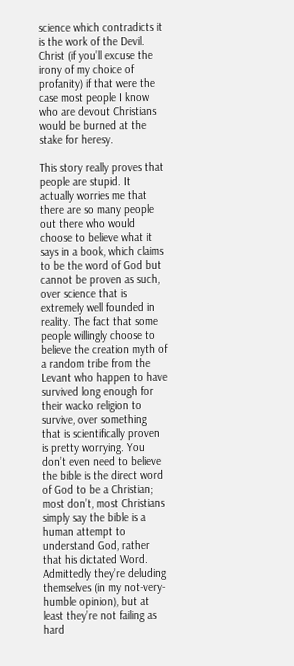science which contradicts it is the work of the Devil. Christ (if you’ll excuse the irony of my choice of profanity) if that were the case most people I know who are devout Christians would be burned at the stake for heresy.

This story really proves that people are stupid. It actually worries me that there are so many people out there who would choose to believe what it says in a book, which claims to be the word of God but cannot be proven as such, over science that is extremely well founded in reality. The fact that some people willingly choose to believe the creation myth of a random tribe from the Levant who happen to have survived long enough for their wacko religion to survive, over something that is scientifically proven is pretty worrying. You don’t even need to believe the bible is the direct word of God to be a Christian; most don’t, most Christians simply say the bible is a human attempt to understand God, rather that his dictated Word. Admittedly they’re deluding themselves (in my not-very-humble opinion), but at least they’re not failing as hard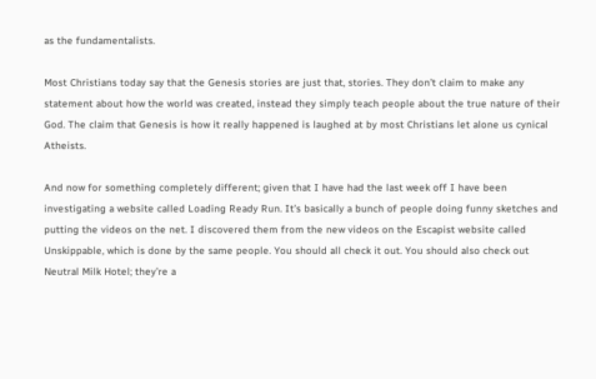as the fundamentalists.

Most Christians today say that the Genesis stories are just that, stories. They don’t claim to make any statement about how the world was created, instead they simply teach people about the true nature of their God. The claim that Genesis is how it really happened is laughed at by most Christians let alone us cynical Atheists.

And now for something completely different; given that I have had the last week off I have been investigating a website called Loading Ready Run. It’s basically a bunch of people doing funny sketches and putting the videos on the net. I discovered them from the new videos on the Escapist website called Unskippable, which is done by the same people. You should all check it out. You should also check out Neutral Milk Hotel; they’re a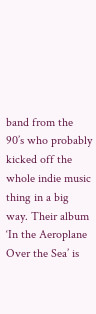band from the 90’s who probably kicked off the whole indie music thing in a big way. Their album ‘In the Aeroplane Over the Sea’ is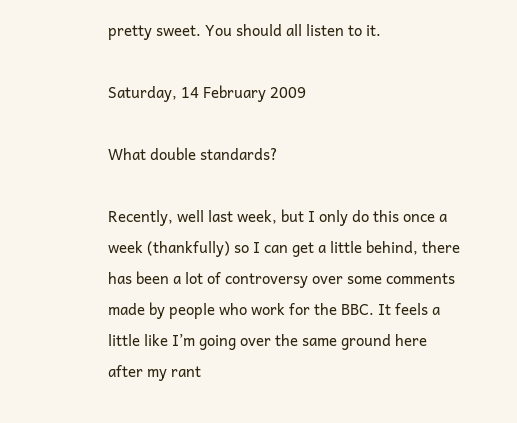pretty sweet. You should all listen to it.

Saturday, 14 February 2009

What double standards?

Recently, well last week, but I only do this once a week (thankfully) so I can get a little behind, there has been a lot of controversy over some comments made by people who work for the BBC. It feels a little like I’m going over the same ground here after my rant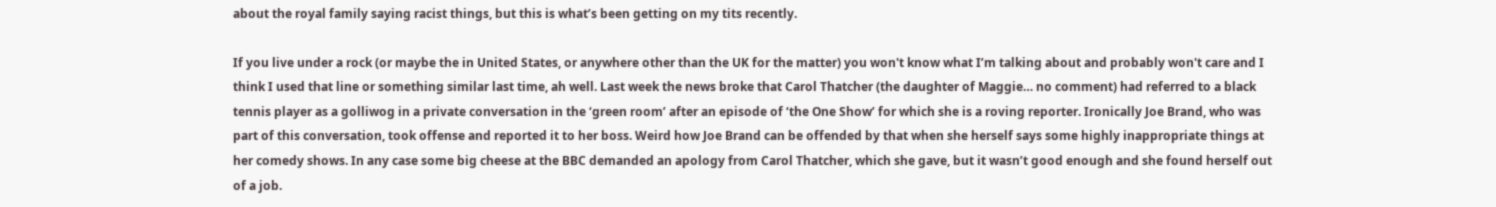about the royal family saying racist things, but this is what’s been getting on my tits recently.

If you live under a rock (or maybe the in United States, or anywhere other than the UK for the matter) you won't know what I’m talking about and probably won't care and I think I used that line or something similar last time, ah well. Last week the news broke that Carol Thatcher (the daughter of Maggie… no comment) had referred to a black tennis player as a golliwog in a private conversation in the ‘green room’ after an episode of ‘the One Show’ for which she is a roving reporter. Ironically Joe Brand, who was part of this conversation, took offense and reported it to her boss. Weird how Joe Brand can be offended by that when she herself says some highly inappropriate things at her comedy shows. In any case some big cheese at the BBC demanded an apology from Carol Thatcher, which she gave, but it wasn’t good enough and she found herself out of a job.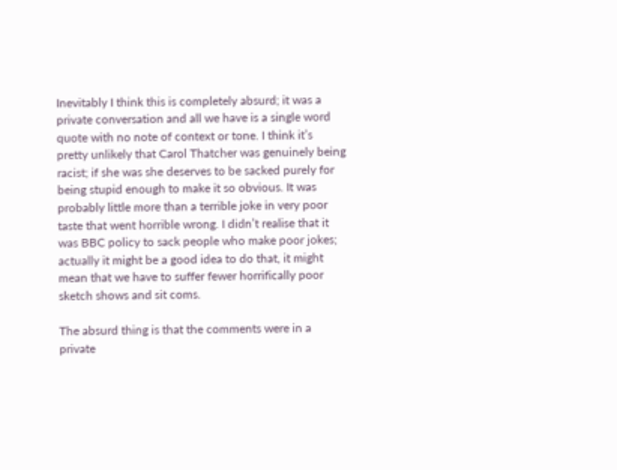Inevitably I think this is completely absurd; it was a private conversation and all we have is a single word quote with no note of context or tone. I think it’s pretty unlikely that Carol Thatcher was genuinely being racist; if she was she deserves to be sacked purely for being stupid enough to make it so obvious. It was probably little more than a terrible joke in very poor taste that went horrible wrong. I didn’t realise that it was BBC policy to sack people who make poor jokes; actually it might be a good idea to do that, it might mean that we have to suffer fewer horrifically poor sketch shows and sit coms.

The absurd thing is that the comments were in a private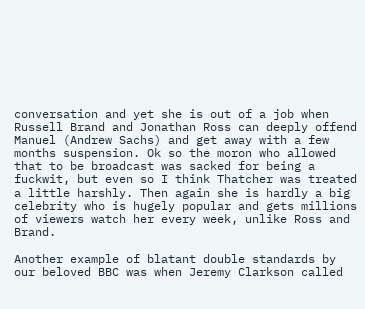conversation and yet she is out of a job when Russell Brand and Jonathan Ross can deeply offend Manuel (Andrew Sachs) and get away with a few months suspension. Ok so the moron who allowed that to be broadcast was sacked for being a fuckwit, but even so I think Thatcher was treated a little harshly. Then again she is hardly a big celebrity who is hugely popular and gets millions of viewers watch her every week, unlike Ross and Brand.

Another example of blatant double standards by our beloved BBC was when Jeremy Clarkson called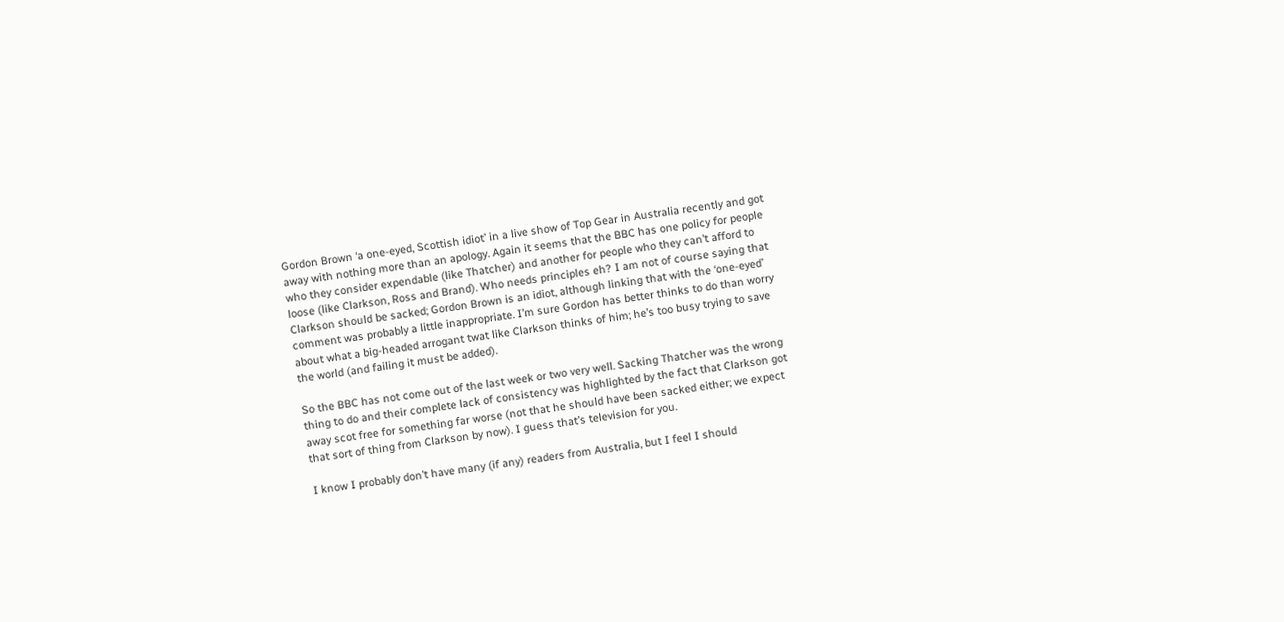Gordon Brown ‘a one-eyed, Scottish idiot’ in a live show of Top Gear in Australia recently and got away with nothing more than an apology. Again it seems that the BBC has one policy for people who they consider expendable (like Thatcher) and another for people who they can’t afford to loose (like Clarkson, Ross and Brand). Who needs principles eh? I am not of course saying that Clarkson should be sacked; Gordon Brown is an idiot, although linking that with the ‘one-eyed’ comment was probably a little inappropriate. I’m sure Gordon has better thinks to do than worry about what a big-headed arrogant twat like Clarkson thinks of him; he’s too busy trying to save the world (and failing it must be added).

So the BBC has not come out of the last week or two very well. Sacking Thatcher was the wrong thing to do and their complete lack of consistency was highlighted by the fact that Clarkson got away scot free for something far worse (not that he should have been sacked either; we expect that sort of thing from Clarkson by now). I guess that’s television for you.

I know I probably don’t have many (if any) readers from Australia, but I feel I should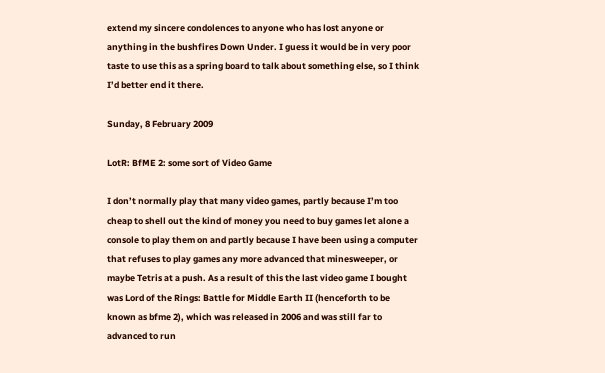extend my sincere condolences to anyone who has lost anyone or anything in the bushfires Down Under. I guess it would be in very poor taste to use this as a spring board to talk about something else, so I think I’d better end it there.

Sunday, 8 February 2009

LotR: BfME 2: some sort of Video Game

I don’t normally play that many video games, partly because I’m too cheap to shell out the kind of money you need to buy games let alone a console to play them on and partly because I have been using a computer that refuses to play games any more advanced that minesweeper, or maybe Tetris at a push. As a result of this the last video game I bought was Lord of the Rings: Battle for Middle Earth II (henceforth to be known as bfme 2), which was released in 2006 and was still far to advanced to run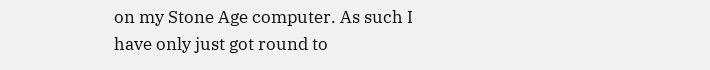on my Stone Age computer. As such I have only just got round to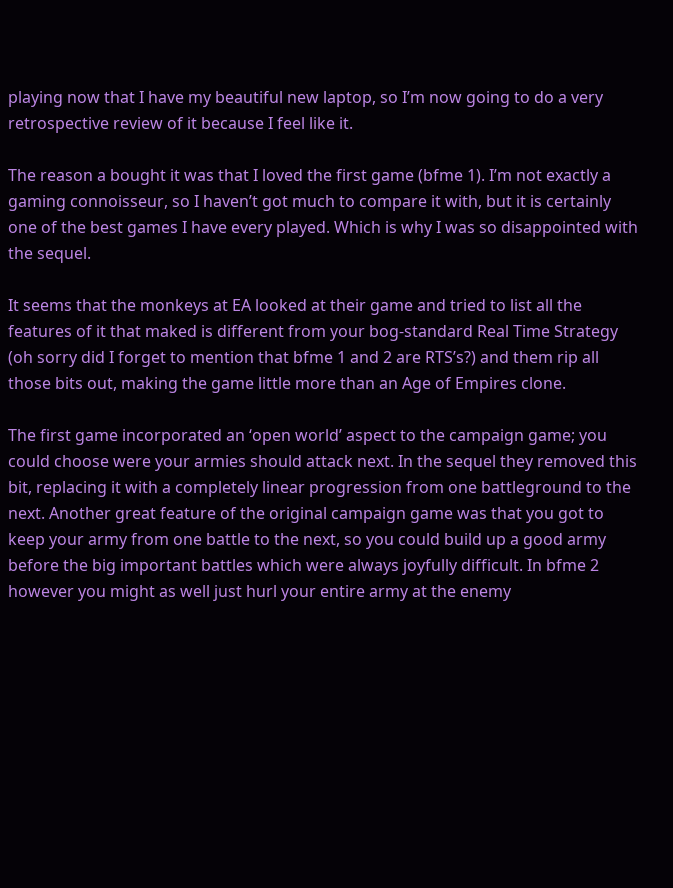playing now that I have my beautiful new laptop, so I’m now going to do a very retrospective review of it because I feel like it.

The reason a bought it was that I loved the first game (bfme 1). I’m not exactly a gaming connoisseur, so I haven’t got much to compare it with, but it is certainly one of the best games I have every played. Which is why I was so disappointed with the sequel.

It seems that the monkeys at EA looked at their game and tried to list all the features of it that maked is different from your bog-standard Real Time Strategy (oh sorry did I forget to mention that bfme 1 and 2 are RTS’s?) and them rip all those bits out, making the game little more than an Age of Empires clone.

The first game incorporated an ‘open world’ aspect to the campaign game; you could choose were your armies should attack next. In the sequel they removed this bit, replacing it with a completely linear progression from one battleground to the next. Another great feature of the original campaign game was that you got to keep your army from one battle to the next, so you could build up a good army before the big important battles which were always joyfully difficult. In bfme 2 however you might as well just hurl your entire army at the enemy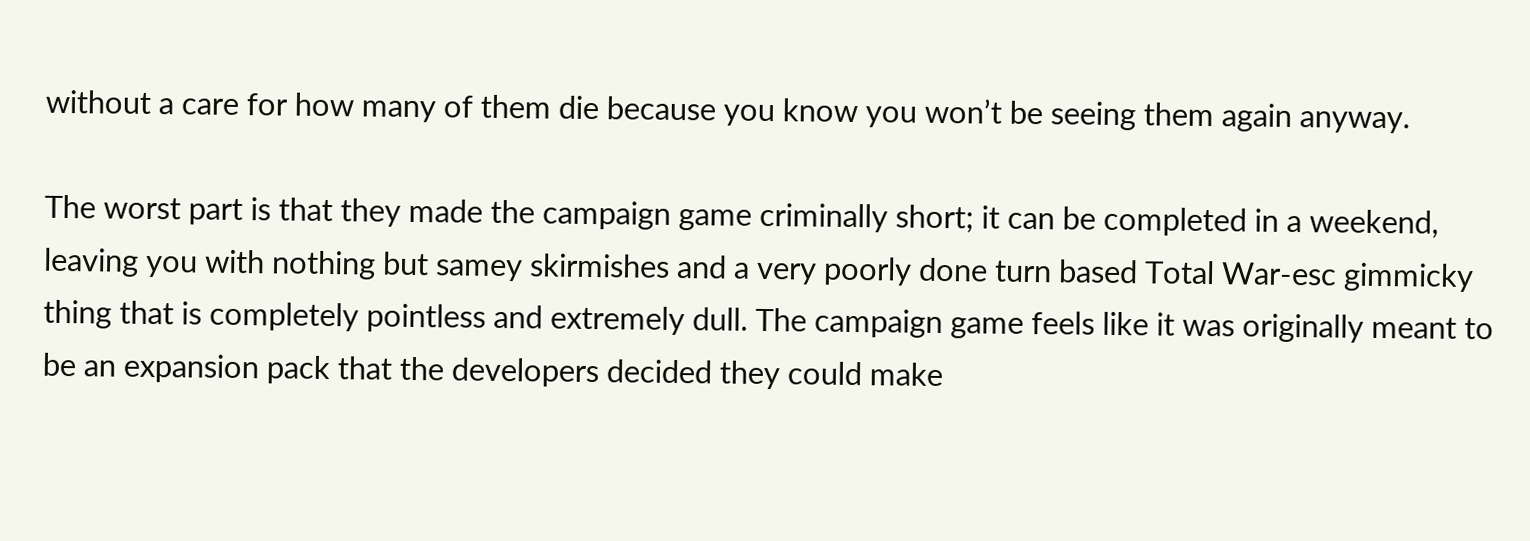without a care for how many of them die because you know you won’t be seeing them again anyway.

The worst part is that they made the campaign game criminally short; it can be completed in a weekend, leaving you with nothing but samey skirmishes and a very poorly done turn based Total War-esc gimmicky thing that is completely pointless and extremely dull. The campaign game feels like it was originally meant to be an expansion pack that the developers decided they could make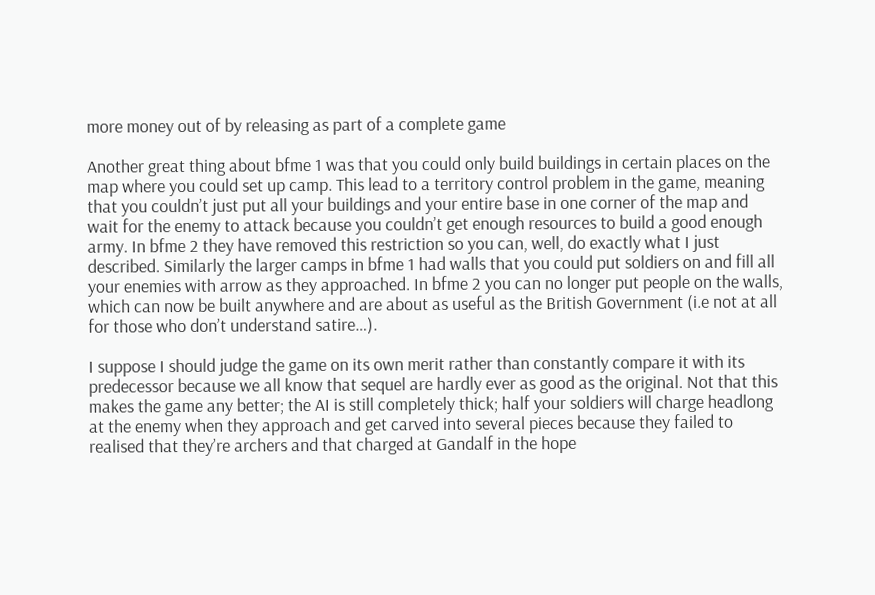more money out of by releasing as part of a complete game

Another great thing about bfme 1 was that you could only build buildings in certain places on the map where you could set up camp. This lead to a territory control problem in the game, meaning that you couldn’t just put all your buildings and your entire base in one corner of the map and wait for the enemy to attack because you couldn’t get enough resources to build a good enough army. In bfme 2 they have removed this restriction so you can, well, do exactly what I just described. Similarly the larger camps in bfme 1 had walls that you could put soldiers on and fill all your enemies with arrow as they approached. In bfme 2 you can no longer put people on the walls, which can now be built anywhere and are about as useful as the British Government (i.e not at all for those who don’t understand satire…).

I suppose I should judge the game on its own merit rather than constantly compare it with its predecessor because we all know that sequel are hardly ever as good as the original. Not that this makes the game any better; the AI is still completely thick; half your soldiers will charge headlong at the enemy when they approach and get carved into several pieces because they failed to realised that they’re archers and that charged at Gandalf in the hope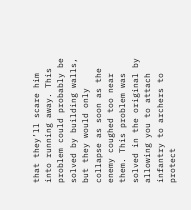that they’ll scare him into running away. This problem could probably be solved by building walls, but they would only collapse as soon as the enemy coughed too near them. This problem was solved in the original by allowing you to attach infantry to archers to protect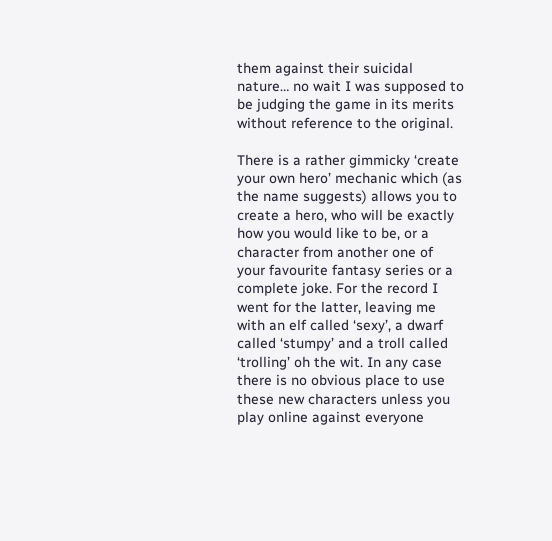them against their suicidal nature… no wait I was supposed to be judging the game in its merits without reference to the original.

There is a rather gimmicky ‘create your own hero’ mechanic which (as the name suggests) allows you to create a hero, who will be exactly how you would like to be, or a character from another one of your favourite fantasy series or a complete joke. For the record I went for the latter, leaving me with an elf called ‘sexy’, a dwarf called ‘stumpy’ and a troll called ‘trolling’ oh the wit. In any case there is no obvious place to use these new characters unless you play online against everyone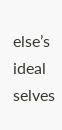else’s ideal selves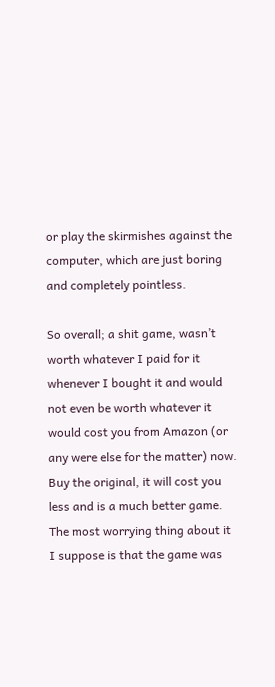or play the skirmishes against the computer, which are just boring and completely pointless.

So overall; a shit game, wasn’t worth whatever I paid for it whenever I bought it and would not even be worth whatever it would cost you from Amazon (or any were else for the matter) now. Buy the original, it will cost you less and is a much better game. The most worrying thing about it I suppose is that the game was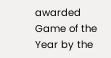awarded Game of the Year by the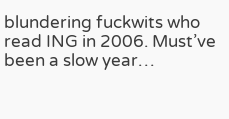blundering fuckwits who read ING in 2006. Must’ve been a slow year…